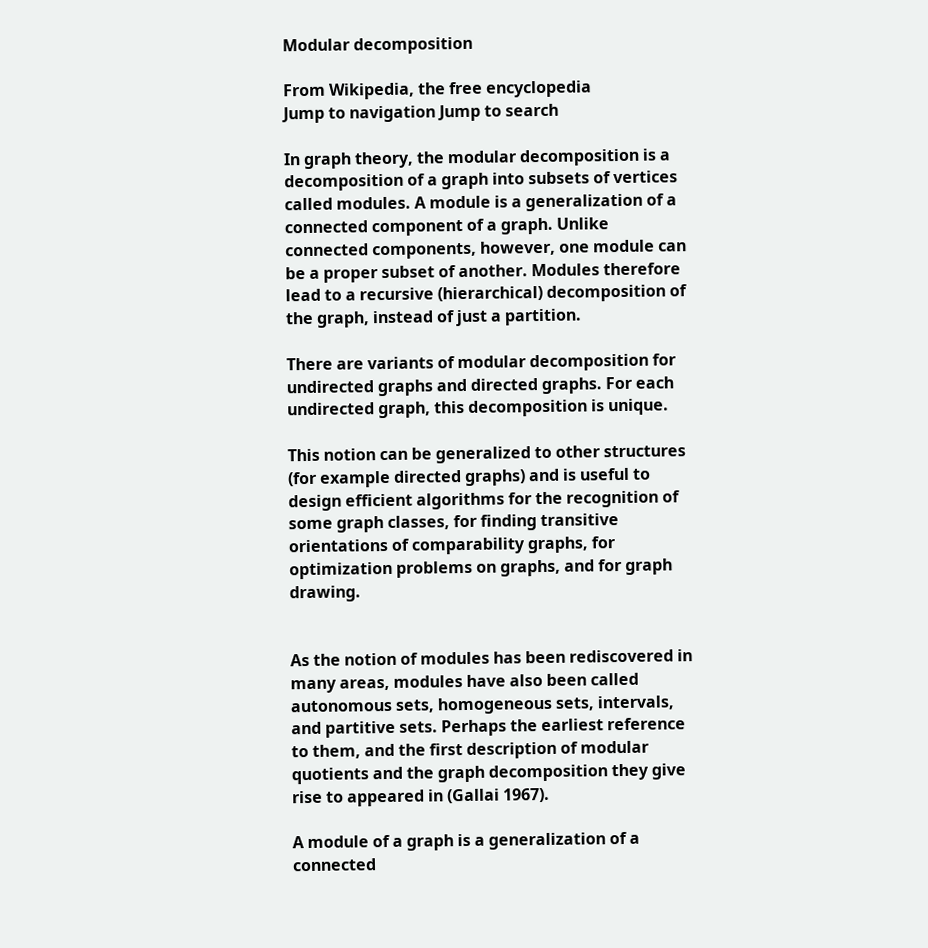Modular decomposition

From Wikipedia, the free encyclopedia
Jump to navigation Jump to search

In graph theory, the modular decomposition is a decomposition of a graph into subsets of vertices called modules. A module is a generalization of a connected component of a graph. Unlike connected components, however, one module can be a proper subset of another. Modules therefore lead to a recursive (hierarchical) decomposition of the graph, instead of just a partition.

There are variants of modular decomposition for undirected graphs and directed graphs. For each undirected graph, this decomposition is unique.

This notion can be generalized to other structures (for example directed graphs) and is useful to design efficient algorithms for the recognition of some graph classes, for finding transitive orientations of comparability graphs, for optimization problems on graphs, and for graph drawing.


As the notion of modules has been rediscovered in many areas, modules have also been called autonomous sets, homogeneous sets, intervals, and partitive sets. Perhaps the earliest reference to them, and the first description of modular quotients and the graph decomposition they give rise to appeared in (Gallai 1967).

A module of a graph is a generalization of a connected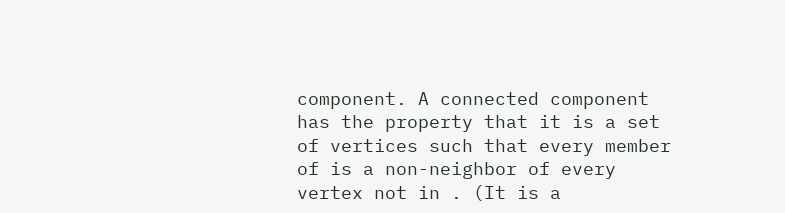component. A connected component has the property that it is a set of vertices such that every member of is a non-neighbor of every vertex not in . (It is a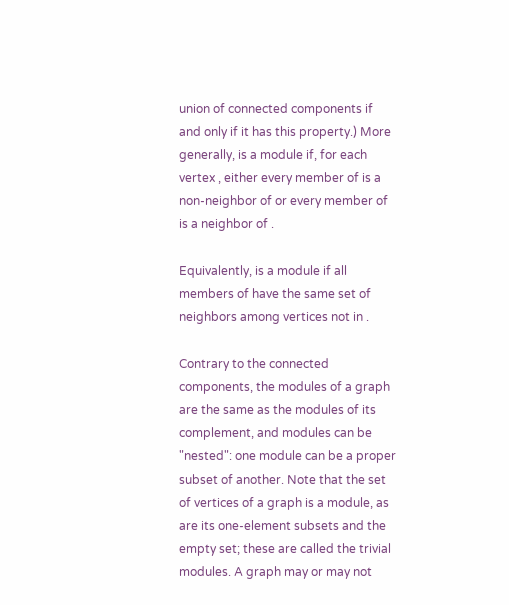union of connected components if and only if it has this property.) More generally, is a module if, for each vertex , either every member of is a non-neighbor of or every member of is a neighbor of .

Equivalently, is a module if all members of have the same set of neighbors among vertices not in .

Contrary to the connected components, the modules of a graph are the same as the modules of its complement, and modules can be "nested": one module can be a proper subset of another. Note that the set of vertices of a graph is a module, as are its one-element subsets and the empty set; these are called the trivial modules. A graph may or may not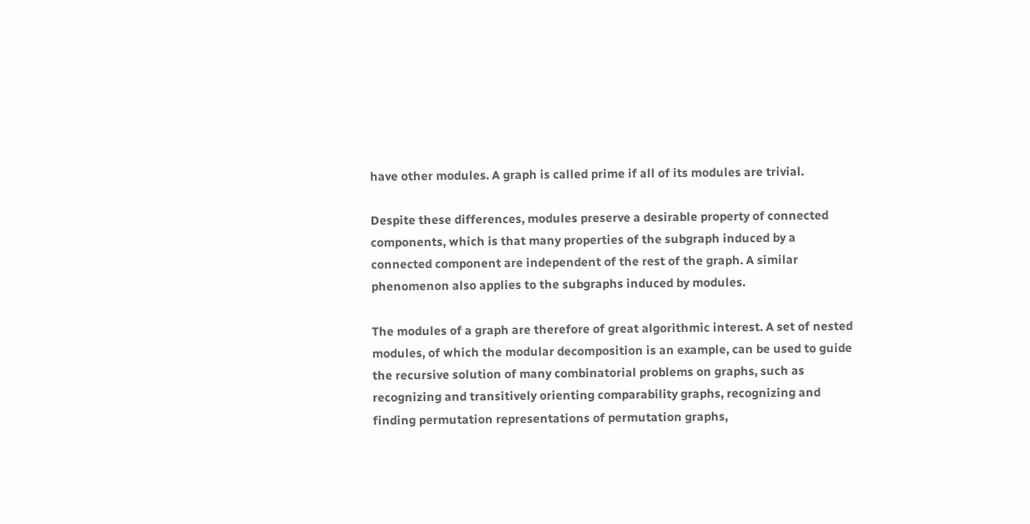have other modules. A graph is called prime if all of its modules are trivial.

Despite these differences, modules preserve a desirable property of connected components, which is that many properties of the subgraph induced by a connected component are independent of the rest of the graph. A similar phenomenon also applies to the subgraphs induced by modules.

The modules of a graph are therefore of great algorithmic interest. A set of nested modules, of which the modular decomposition is an example, can be used to guide the recursive solution of many combinatorial problems on graphs, such as recognizing and transitively orienting comparability graphs, recognizing and finding permutation representations of permutation graphs,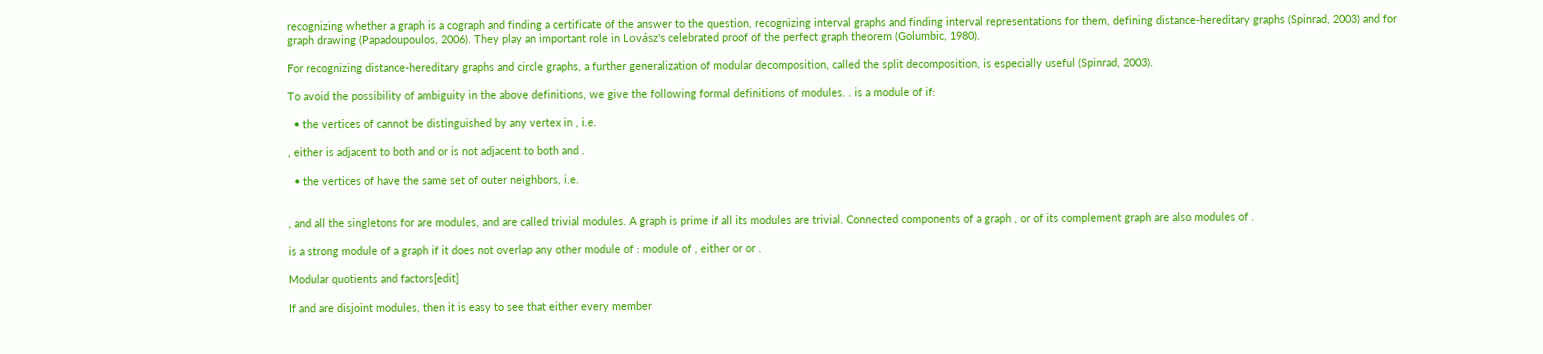recognizing whether a graph is a cograph and finding a certificate of the answer to the question, recognizing interval graphs and finding interval representations for them, defining distance-hereditary graphs (Spinrad, 2003) and for graph drawing (Papadoupoulos, 2006). They play an important role in Lovász's celebrated proof of the perfect graph theorem (Golumbic, 1980).

For recognizing distance-hereditary graphs and circle graphs, a further generalization of modular decomposition, called the split decomposition, is especially useful (Spinrad, 2003).

To avoid the possibility of ambiguity in the above definitions, we give the following formal definitions of modules. . is a module of if:

  • the vertices of cannot be distinguished by any vertex in , i.e.

, either is adjacent to both and or is not adjacent to both and .

  • the vertices of have the same set of outer neighbors, i.e.


, and all the singletons for are modules, and are called trivial modules. A graph is prime if all its modules are trivial. Connected components of a graph , or of its complement graph are also modules of .

is a strong module of a graph if it does not overlap any other module of : module of , either or or .

Modular quotients and factors[edit]

If and are disjoint modules, then it is easy to see that either every member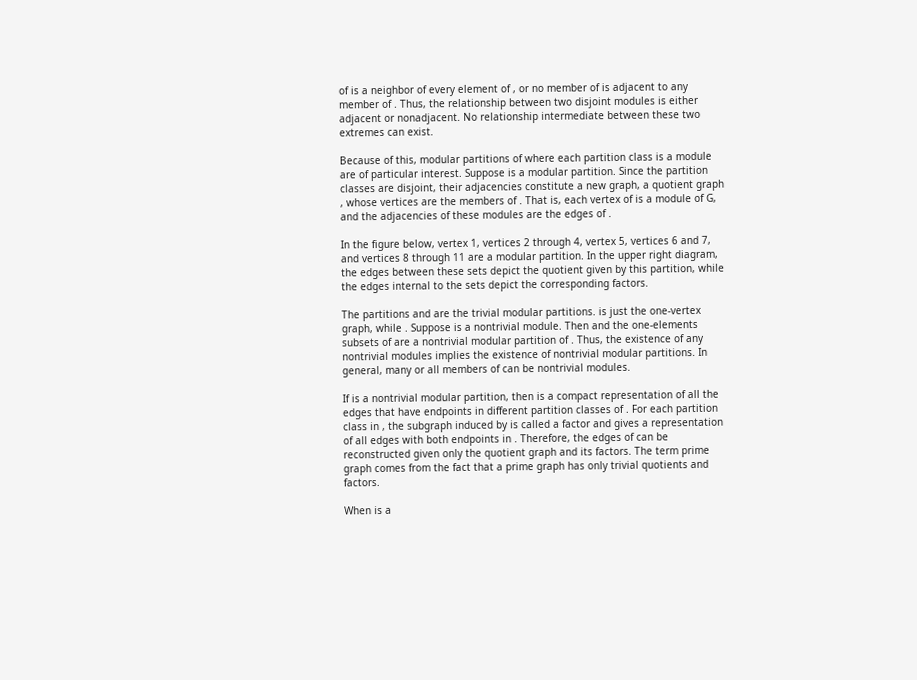of is a neighbor of every element of , or no member of is adjacent to any member of . Thus, the relationship between two disjoint modules is either adjacent or nonadjacent. No relationship intermediate between these two extremes can exist.

Because of this, modular partitions of where each partition class is a module are of particular interest. Suppose is a modular partition. Since the partition classes are disjoint, their adjacencies constitute a new graph, a quotient graph , whose vertices are the members of . That is, each vertex of is a module of G, and the adjacencies of these modules are the edges of .

In the figure below, vertex 1, vertices 2 through 4, vertex 5, vertices 6 and 7, and vertices 8 through 11 are a modular partition. In the upper right diagram, the edges between these sets depict the quotient given by this partition, while the edges internal to the sets depict the corresponding factors.

The partitions and are the trivial modular partitions. is just the one-vertex graph, while . Suppose is a nontrivial module. Then and the one-elements subsets of are a nontrivial modular partition of . Thus, the existence of any nontrivial modules implies the existence of nontrivial modular partitions. In general, many or all members of can be nontrivial modules.

If is a nontrivial modular partition, then is a compact representation of all the edges that have endpoints in different partition classes of . For each partition class in , the subgraph induced by is called a factor and gives a representation of all edges with both endpoints in . Therefore, the edges of can be reconstructed given only the quotient graph and its factors. The term prime graph comes from the fact that a prime graph has only trivial quotients and factors.

When is a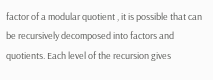factor of a modular quotient , it is possible that can be recursively decomposed into factors and quotients. Each level of the recursion gives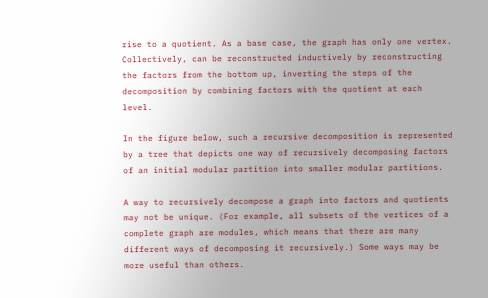rise to a quotient. As a base case, the graph has only one vertex. Collectively, can be reconstructed inductively by reconstructing the factors from the bottom up, inverting the steps of the decomposition by combining factors with the quotient at each level.

In the figure below, such a recursive decomposition is represented by a tree that depicts one way of recursively decomposing factors of an initial modular partition into smaller modular partitions.

A way to recursively decompose a graph into factors and quotients may not be unique. (For example, all subsets of the vertices of a complete graph are modules, which means that there are many different ways of decomposing it recursively.) Some ways may be more useful than others.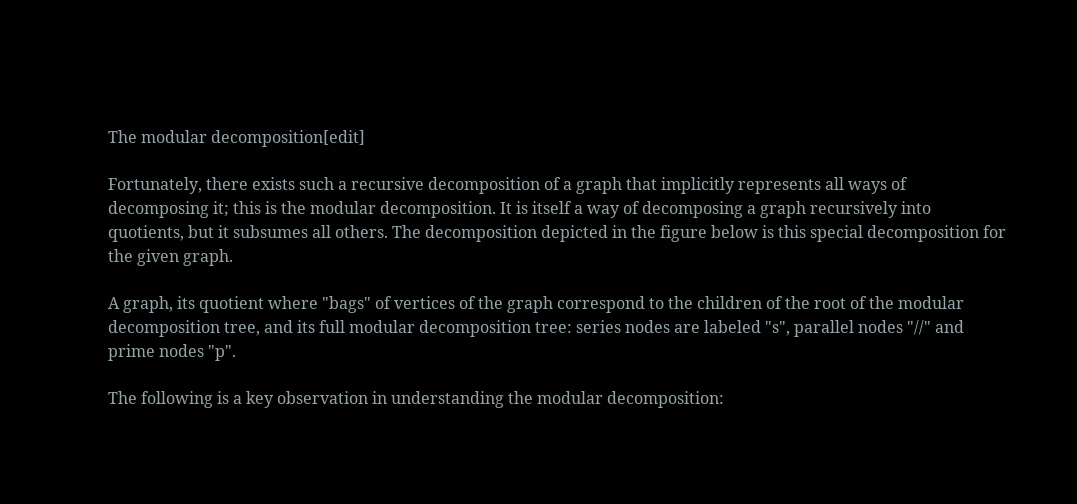The modular decomposition[edit]

Fortunately, there exists such a recursive decomposition of a graph that implicitly represents all ways of decomposing it; this is the modular decomposition. It is itself a way of decomposing a graph recursively into quotients, but it subsumes all others. The decomposition depicted in the figure below is this special decomposition for the given graph.

A graph, its quotient where "bags" of vertices of the graph correspond to the children of the root of the modular decomposition tree, and its full modular decomposition tree: series nodes are labeled "s", parallel nodes "//" and prime nodes "p".

The following is a key observation in understanding the modular decomposition: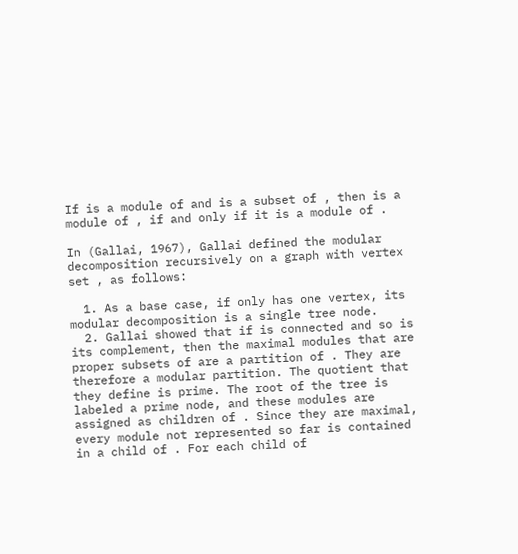If is a module of and is a subset of , then is a module of , if and only if it is a module of .

In (Gallai, 1967), Gallai defined the modular decomposition recursively on a graph with vertex set , as follows:

  1. As a base case, if only has one vertex, its modular decomposition is a single tree node.
  2. Gallai showed that if is connected and so is its complement, then the maximal modules that are proper subsets of are a partition of . They are therefore a modular partition. The quotient that they define is prime. The root of the tree is labeled a prime node, and these modules are assigned as children of . Since they are maximal, every module not represented so far is contained in a child of . For each child of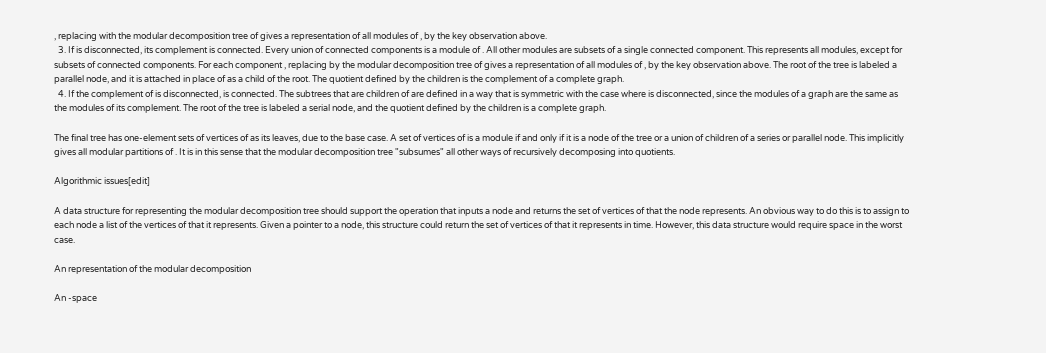, replacing with the modular decomposition tree of gives a representation of all modules of , by the key observation above.
  3. If is disconnected, its complement is connected. Every union of connected components is a module of . All other modules are subsets of a single connected component. This represents all modules, except for subsets of connected components. For each component , replacing by the modular decomposition tree of gives a representation of all modules of , by the key observation above. The root of the tree is labeled a parallel node, and it is attached in place of as a child of the root. The quotient defined by the children is the complement of a complete graph.
  4. If the complement of is disconnected, is connected. The subtrees that are children of are defined in a way that is symmetric with the case where is disconnected, since the modules of a graph are the same as the modules of its complement. The root of the tree is labeled a serial node, and the quotient defined by the children is a complete graph.

The final tree has one-element sets of vertices of as its leaves, due to the base case. A set of vertices of is a module if and only if it is a node of the tree or a union of children of a series or parallel node. This implicitly gives all modular partitions of . It is in this sense that the modular decomposition tree "subsumes" all other ways of recursively decomposing into quotients.

Algorithmic issues[edit]

A data structure for representing the modular decomposition tree should support the operation that inputs a node and returns the set of vertices of that the node represents. An obvious way to do this is to assign to each node a list of the vertices of that it represents. Given a pointer to a node, this structure could return the set of vertices of that it represents in time. However, this data structure would require space in the worst case.

An representation of the modular decomposition

An -space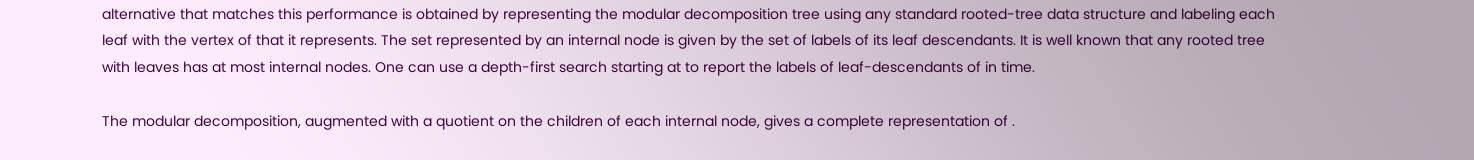alternative that matches this performance is obtained by representing the modular decomposition tree using any standard rooted-tree data structure and labeling each leaf with the vertex of that it represents. The set represented by an internal node is given by the set of labels of its leaf descendants. It is well known that any rooted tree with leaves has at most internal nodes. One can use a depth-first search starting at to report the labels of leaf-descendants of in time.

The modular decomposition, augmented with a quotient on the children of each internal node, gives a complete representation of .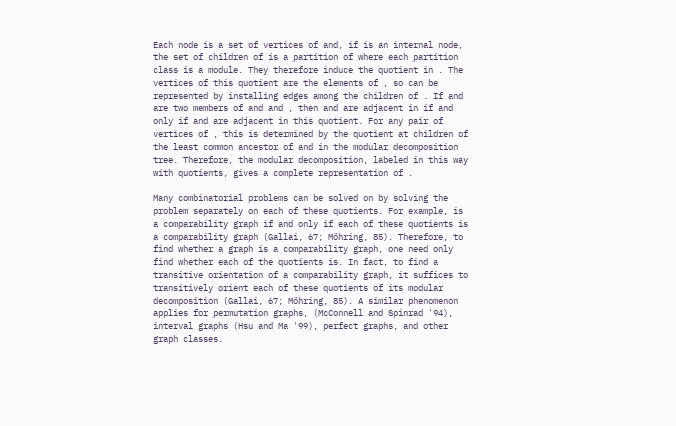Each node is a set of vertices of and, if is an internal node, the set of children of is a partition of where each partition class is a module. They therefore induce the quotient in . The vertices of this quotient are the elements of , so can be represented by installing edges among the children of . If and are two members of and and , then and are adjacent in if and only if and are adjacent in this quotient. For any pair of vertices of , this is determined by the quotient at children of the least common ancestor of and in the modular decomposition tree. Therefore, the modular decomposition, labeled in this way with quotients, gives a complete representation of .

Many combinatorial problems can be solved on by solving the problem separately on each of these quotients. For example, is a comparability graph if and only if each of these quotients is a comparability graph (Gallai, 67; Möhring, 85). Therefore, to find whether a graph is a comparability graph, one need only find whether each of the quotients is. In fact, to find a transitive orientation of a comparability graph, it suffices to transitively orient each of these quotients of its modular decomposition (Gallai, 67; Möhring, 85). A similar phenomenon applies for permutation graphs, (McConnell and Spinrad '94), interval graphs (Hsu and Ma '99), perfect graphs, and other graph classes.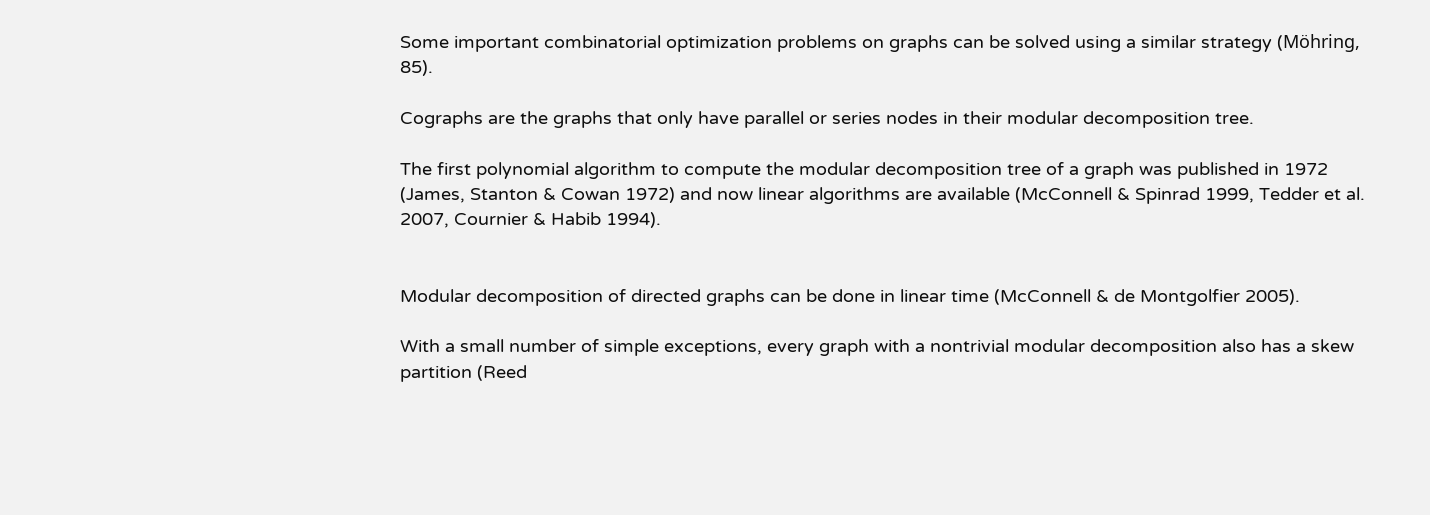Some important combinatorial optimization problems on graphs can be solved using a similar strategy (Möhring, 85).

Cographs are the graphs that only have parallel or series nodes in their modular decomposition tree.

The first polynomial algorithm to compute the modular decomposition tree of a graph was published in 1972 (James, Stanton & Cowan 1972) and now linear algorithms are available (McConnell & Spinrad 1999, Tedder et al. 2007, Cournier & Habib 1994).


Modular decomposition of directed graphs can be done in linear time (McConnell & de Montgolfier 2005).

With a small number of simple exceptions, every graph with a nontrivial modular decomposition also has a skew partition (Reed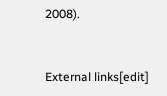2008).


External links[edit]